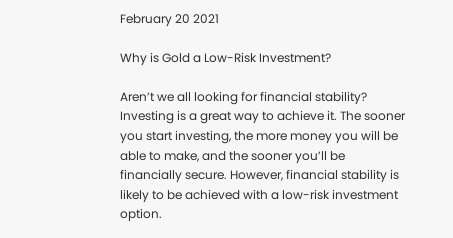February 20 2021

Why is Gold a Low-Risk Investment?

Aren’t we all looking for financial stability? Investing is a great way to achieve it. The sooner you start investing, the more money you will be able to make, and the sooner you’ll be financially secure. However, financial stability is likely to be achieved with a low-risk investment option.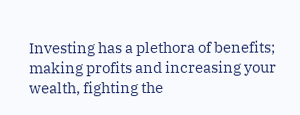Investing has a plethora of benefits; making profits and increasing your wealth, fighting the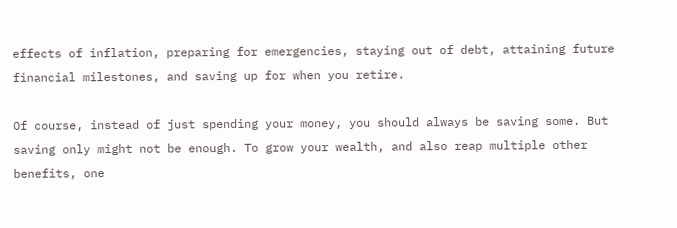effects of inflation, preparing for emergencies, staying out of debt, attaining future financial milestones, and saving up for when you retire.

Of course, instead of just spending your money, you should always be saving some. But saving only might not be enough. To grow your wealth, and also reap multiple other benefits, one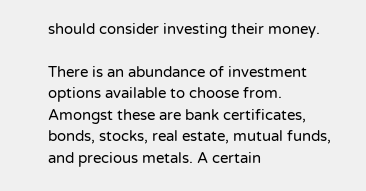should consider investing their money.

There is an abundance of investment options available to choose from. Amongst these are bank certificates, bonds, stocks, real estate, mutual funds, and precious metals. A certain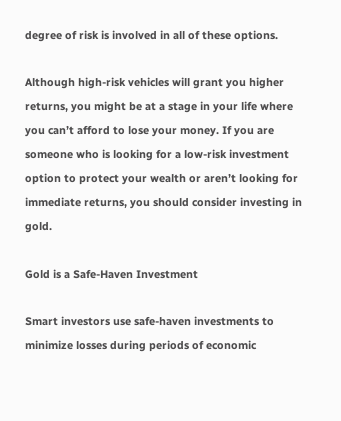degree of risk is involved in all of these options.

Although high-risk vehicles will grant you higher returns, you might be at a stage in your life where you can’t afford to lose your money. If you are someone who is looking for a low-risk investment option to protect your wealth or aren’t looking for immediate returns, you should consider investing in gold.

Gold is a Safe-Haven Investment

Smart investors use safe-haven investments to minimize losses during periods of economic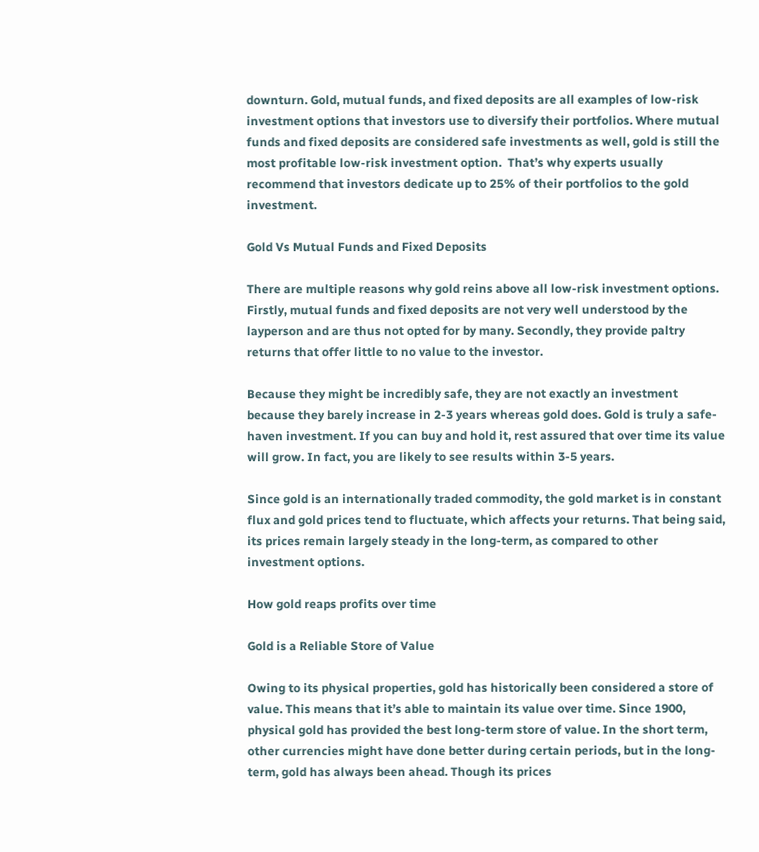downturn. Gold, mutual funds, and fixed deposits are all examples of low-risk investment options that investors use to diversify their portfolios. Where mutual funds and fixed deposits are considered safe investments as well, gold is still the most profitable low-risk investment option.  That’s why experts usually recommend that investors dedicate up to 25% of their portfolios to the gold investment.

Gold Vs Mutual Funds and Fixed Deposits

There are multiple reasons why gold reins above all low-risk investment options. Firstly, mutual funds and fixed deposits are not very well understood by the layperson and are thus not opted for by many. Secondly, they provide paltry returns that offer little to no value to the investor.

Because they might be incredibly safe, they are not exactly an investment because they barely increase in 2-3 years whereas gold does. Gold is truly a safe-haven investment. If you can buy and hold it, rest assured that over time its value will grow. In fact, you are likely to see results within 3-5 years.

Since gold is an internationally traded commodity, the gold market is in constant flux and gold prices tend to fluctuate, which affects your returns. That being said, its prices remain largely steady in the long-term, as compared to other investment options.

How gold reaps profits over time

Gold is a Reliable Store of Value

Owing to its physical properties, gold has historically been considered a store of value. This means that it’s able to maintain its value over time. Since 1900, physical gold has provided the best long-term store of value. In the short term, other currencies might have done better during certain periods, but in the long-term, gold has always been ahead. Though its prices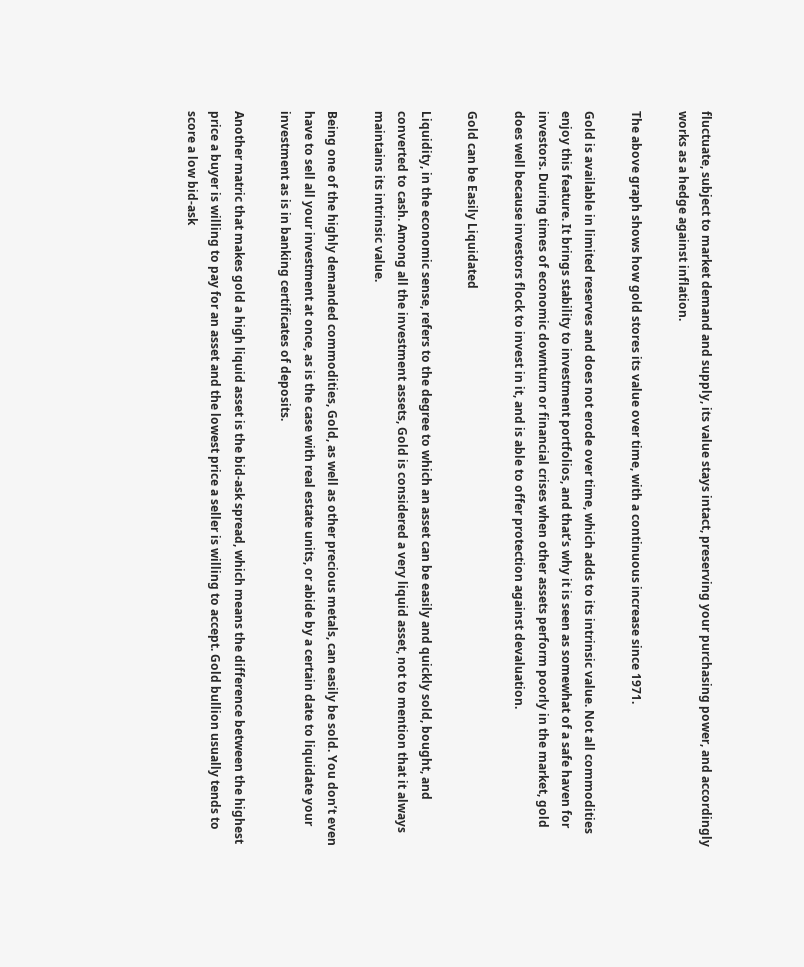fluctuate, subject to market demand and supply, its value stays intact, preserving your purchasing power, and accordingly works as a hedge against inflation.

The above graph shows how gold stores its value over time, with a continuous increase since 1971.

Gold is available in limited reserves and does not erode over time, which adds to its intrinsic value. Not all commodities enjoy this feature. It brings stability to investment portfolios, and that’s why it is seen as somewhat of a safe haven for investors. During times of economic downturn or financial crises when other assets perform poorly in the market, gold does well because investors flock to invest in it, and is able to offer protection against devaluation.

Gold can be Easily Liquidated

Liquidity, in the economic sense, refers to the degree to which an asset can be easily and quickly sold, bought, and converted to cash. Among all the investment assets, Gold is considered a very liquid asset, not to mention that it always maintains its intrinsic value.

Being one of the highly demanded commodities, Gold, as well as other precious metals, can easily be sold. You don’t even have to sell all your investment at once, as is the case with real estate units, or abide by a certain date to liquidate your investment as is in banking certificates of deposits.

Another matric that makes gold a high liquid asset is the bid-ask spread, which means the difference between the highest price a buyer is willing to pay for an asset and the lowest price a seller is willing to accept. Gold bullion usually tends to score a low bid-ask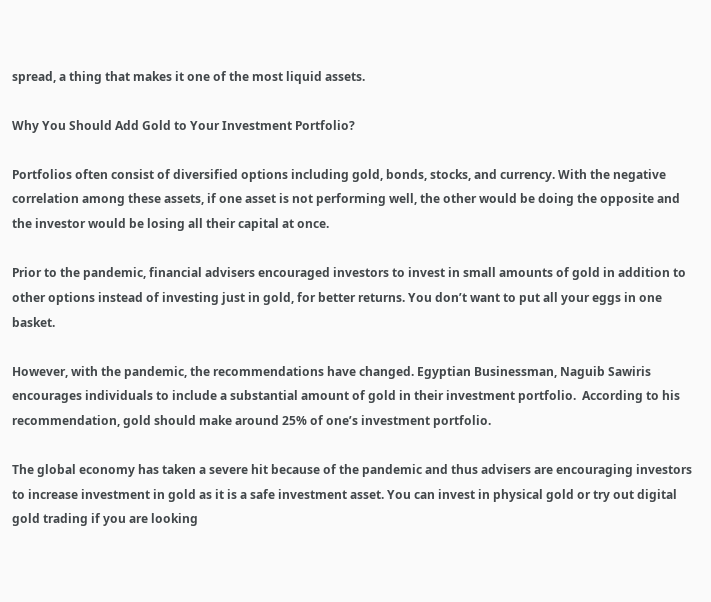spread, a thing that makes it one of the most liquid assets.

Why You Should Add Gold to Your Investment Portfolio?

Portfolios often consist of diversified options including gold, bonds, stocks, and currency. With the negative correlation among these assets, if one asset is not performing well, the other would be doing the opposite and the investor would be losing all their capital at once.

Prior to the pandemic, financial advisers encouraged investors to invest in small amounts of gold in addition to other options instead of investing just in gold, for better returns. You don’t want to put all your eggs in one basket.

However, with the pandemic, the recommendations have changed. Egyptian Businessman, Naguib Sawiris encourages individuals to include a substantial amount of gold in their investment portfolio.  According to his recommendation, gold should make around 25% of one’s investment portfolio.

The global economy has taken a severe hit because of the pandemic and thus advisers are encouraging investors to increase investment in gold as it is a safe investment asset. You can invest in physical gold or try out digital gold trading if you are looking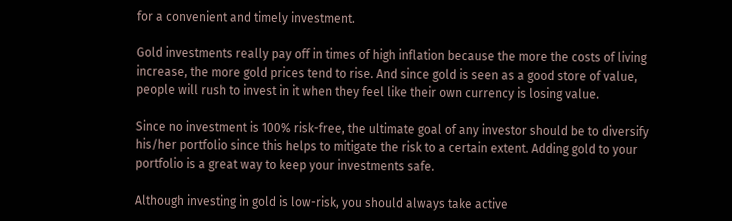for a convenient and timely investment.

Gold investments really pay off in times of high inflation because the more the costs of living increase, the more gold prices tend to rise. And since gold is seen as a good store of value, people will rush to invest in it when they feel like their own currency is losing value.

Since no investment is 100% risk-free, the ultimate goal of any investor should be to diversify his/her portfolio since this helps to mitigate the risk to a certain extent. Adding gold to your portfolio is a great way to keep your investments safe.

Although investing in gold is low-risk, you should always take active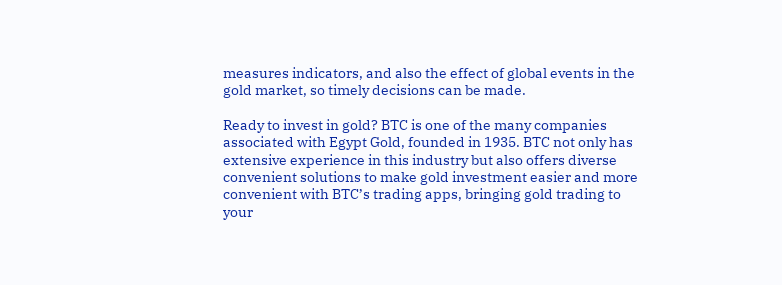measures indicators, and also the effect of global events in the gold market, so timely decisions can be made.

Ready to invest in gold? BTC is one of the many companies associated with Egypt Gold, founded in 1935. BTC not only has extensive experience in this industry but also offers diverse convenient solutions to make gold investment easier and more convenient with BTC’s trading apps, bringing gold trading to your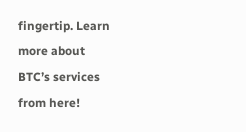fingertip. Learn more about BTC’s services from here!